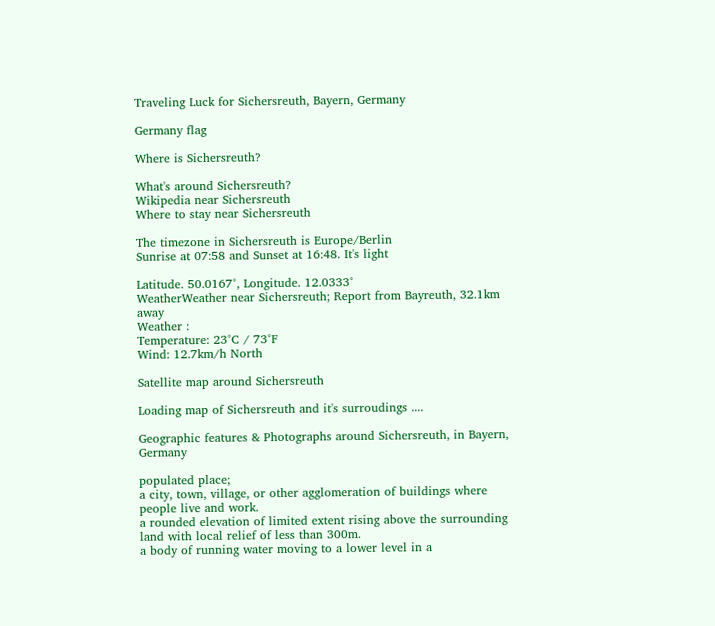Traveling Luck for Sichersreuth, Bayern, Germany

Germany flag

Where is Sichersreuth?

What's around Sichersreuth?
Wikipedia near Sichersreuth
Where to stay near Sichersreuth

The timezone in Sichersreuth is Europe/Berlin
Sunrise at 07:58 and Sunset at 16:48. It's light

Latitude. 50.0167°, Longitude. 12.0333°
WeatherWeather near Sichersreuth; Report from Bayreuth, 32.1km away
Weather :
Temperature: 23°C / 73°F
Wind: 12.7km/h North

Satellite map around Sichersreuth

Loading map of Sichersreuth and it's surroudings ....

Geographic features & Photographs around Sichersreuth, in Bayern, Germany

populated place;
a city, town, village, or other agglomeration of buildings where people live and work.
a rounded elevation of limited extent rising above the surrounding land with local relief of less than 300m.
a body of running water moving to a lower level in a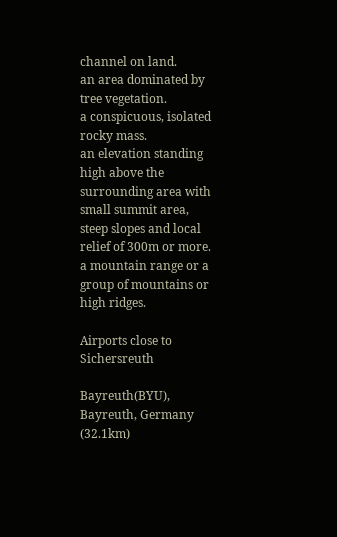channel on land.
an area dominated by tree vegetation.
a conspicuous, isolated rocky mass.
an elevation standing high above the surrounding area with small summit area, steep slopes and local relief of 300m or more.
a mountain range or a group of mountains or high ridges.

Airports close to Sichersreuth

Bayreuth(BYU), Bayreuth, Germany (32.1km)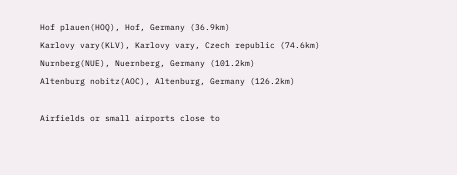Hof plauen(HOQ), Hof, Germany (36.9km)
Karlovy vary(KLV), Karlovy vary, Czech republic (74.6km)
Nurnberg(NUE), Nuernberg, Germany (101.2km)
Altenburg nobitz(AOC), Altenburg, Germany (126.2km)

Airfields or small airports close to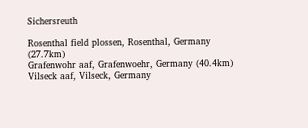Sichersreuth

Rosenthal field plossen, Rosenthal, Germany (27.7km)
Grafenwohr aaf, Grafenwoehr, Germany (40.4km)
Vilseck aaf, Vilseck, Germany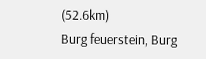(52.6km)
Burg feuerstein, Burg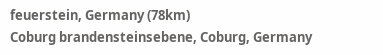feuerstein, Germany (78km)
Coburg brandensteinsebene, Coburg, Germany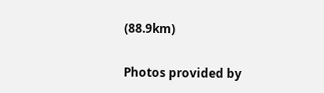(88.9km)

Photos provided by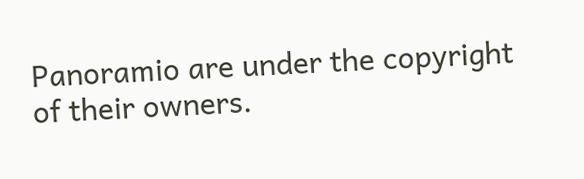Panoramio are under the copyright of their owners.